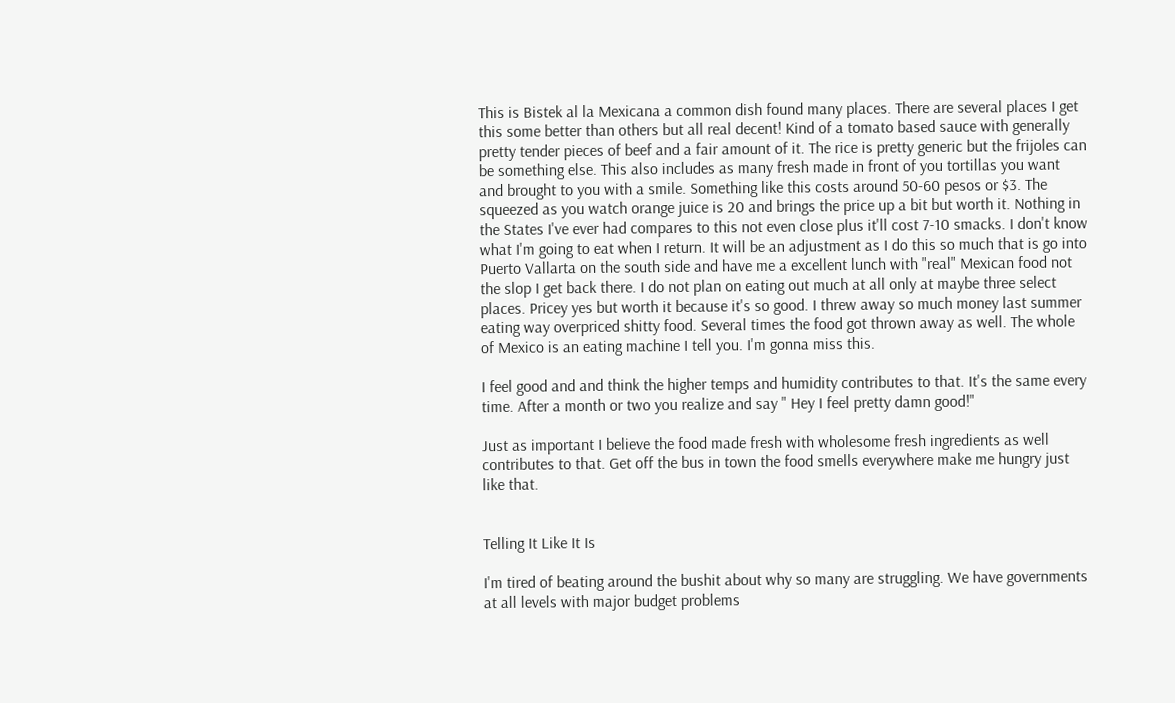This is Bistek al la Mexicana a common dish found many places. There are several places I get this some better than others but all real decent! Kind of a tomato based sauce with generally pretty tender pieces of beef and a fair amount of it. The rice is pretty generic but the frijoles can be something else. This also includes as many fresh made in front of you tortillas you want and brought to you with a smile. Something like this costs around 50-60 pesos or $3. The squeezed as you watch orange juice is 20 and brings the price up a bit but worth it. Nothing in the States I've ever had compares to this not even close plus it'll cost 7-10 smacks. I don't know what I'm going to eat when I return. It will be an adjustment as I do this so much that is go into Puerto Vallarta on the south side and have me a excellent lunch with "real" Mexican food not the slop I get back there. I do not plan on eating out much at all only at maybe three select places. Pricey yes but worth it because it's so good. I threw away so much money last summer eating way overpriced shitty food. Several times the food got thrown away as well. The whole of Mexico is an eating machine I tell you. I'm gonna miss this.

I feel good and and think the higher temps and humidity contributes to that. It's the same every time. After a month or two you realize and say " Hey I feel pretty damn good!"

Just as important I believe the food made fresh with wholesome fresh ingredients as well contributes to that. Get off the bus in town the food smells everywhere make me hungry just like that.


Telling It Like It Is

I'm tired of beating around the bushit about why so many are struggling. We have governments at all levels with major budget problems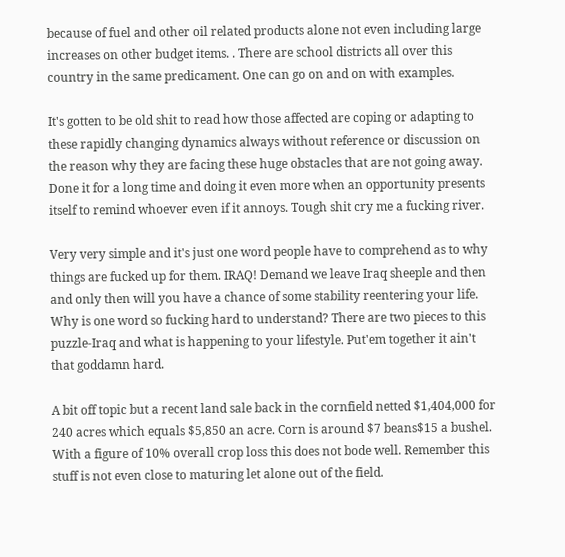because of fuel and other oil related products alone not even including large increases on other budget items. . There are school districts all over this country in the same predicament. One can go on and on with examples.

It's gotten to be old shit to read how those affected are coping or adapting to these rapidly changing dynamics always without reference or discussion on the reason why they are facing these huge obstacles that are not going away. Done it for a long time and doing it even more when an opportunity presents itself to remind whoever even if it annoys. Tough shit cry me a fucking river.

Very very simple and it's just one word people have to comprehend as to why things are fucked up for them. IRAQ! Demand we leave Iraq sheeple and then and only then will you have a chance of some stability reentering your life. Why is one word so fucking hard to understand? There are two pieces to this puzzle-Iraq and what is happening to your lifestyle. Put'em together it ain't that goddamn hard.

A bit off topic but a recent land sale back in the cornfield netted $1,404,000 for 240 acres which equals $5,850 an acre. Corn is around $7 beans$15 a bushel. With a figure of 10% overall crop loss this does not bode well. Remember this stuff is not even close to maturing let alone out of the field.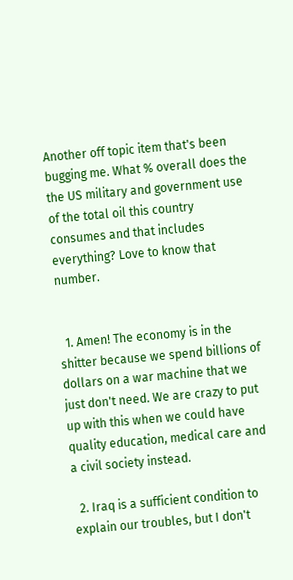Another off topic item that's been bugging me. What % overall does the the US military and government use of the total oil this country consumes and that includes everything? Love to know that number.


  1. Amen! The economy is in the shitter because we spend billions of dollars on a war machine that we just don't need. We are crazy to put up with this when we could have quality education, medical care and a civil society instead.

  2. Iraq is a sufficient condition to explain our troubles, but I don't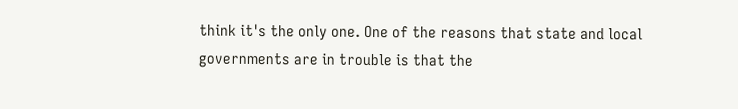think it's the only one. One of the reasons that state and local governments are in trouble is that the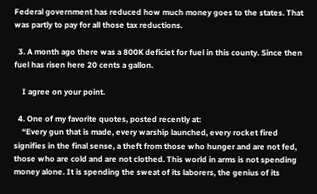Federal government has reduced how much money goes to the states. That was partly to pay for all those tax reductions.

  3. A month ago there was a 800K deficiet for fuel in this county. Since then fuel has risen here 20 cents a gallon.

    I agree on your point.

  4. One of my favorite quotes, posted recently at:
    “Every gun that is made, every warship launched, every rocket fired signifies in the final sense, a theft from those who hunger and are not fed, those who are cold and are not clothed. This world in arms is not spending money alone. It is spending the sweat of its laborers, the genius of its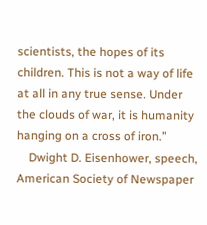scientists, the hopes of its children. This is not a way of life at all in any true sense. Under the clouds of war, it is humanity hanging on a cross of iron.”
    Dwight D. Eisenhower, speech, American Society of Newspaper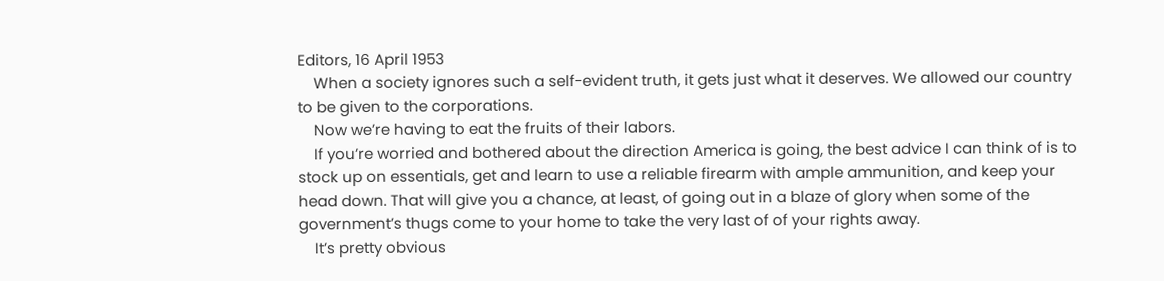Editors, 16 April 1953
    When a society ignores such a self-evident truth, it gets just what it deserves. We allowed our country to be given to the corporations.
    Now we’re having to eat the fruits of their labors.
    If you’re worried and bothered about the direction America is going, the best advice I can think of is to stock up on essentials, get and learn to use a reliable firearm with ample ammunition, and keep your head down. That will give you a chance, at least, of going out in a blaze of glory when some of the government’s thugs come to your home to take the very last of of your rights away.
    It’s pretty obvious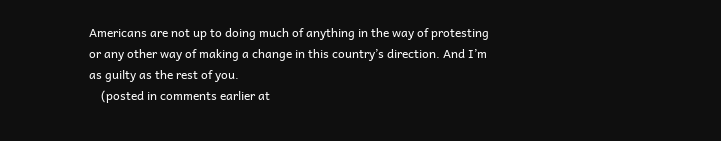Americans are not up to doing much of anything in the way of protesting or any other way of making a change in this country’s direction. And I’m as guilty as the rest of you.
    (posted in comments earlier at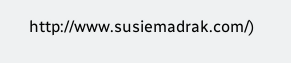http://www.susiemadrak.com/)